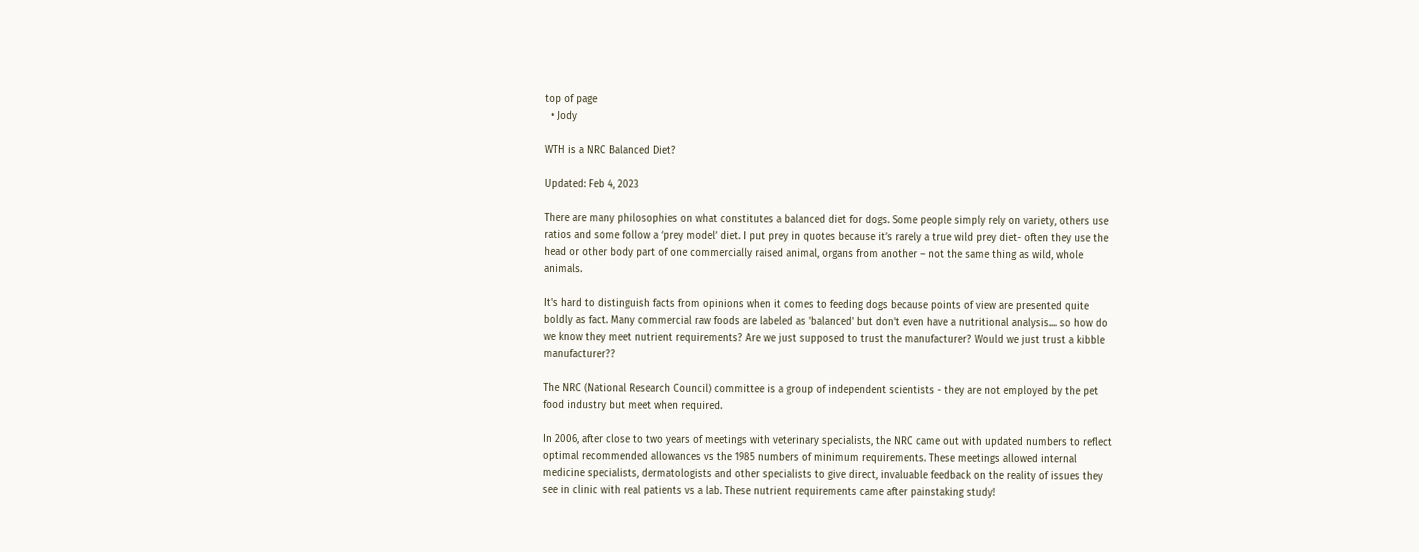top of page
  • Jody

WTH is a NRC Balanced Diet?

Updated: Feb 4, 2023

There are many philosophies on what constitutes a balanced diet for dogs. Some people simply rely on variety, others use ratios and some follow a ‘prey model’ diet. I put prey in quotes because it’s rarely a true wild prey diet- often they use the head or other body part of one commercially raised animal, organs from another – not the same thing as wild, whole animals.

It's hard to distinguish facts from opinions when it comes to feeding dogs because points of view are presented quite boldly as fact. Many commercial raw foods are labeled as 'balanced' but don't even have a nutritional analysis.... so how do we know they meet nutrient requirements? Are we just supposed to trust the manufacturer? Would we just trust a kibble manufacturer??

The NRC (National Research Council) committee is a group of independent scientists - they are not employed by the pet food industry but meet when required.

In 2006, after close to two years of meetings with veterinary specialists, the NRC came out with updated numbers to reflect optimal recommended allowances vs the 1985 numbers of minimum requirements. These meetings allowed internal medicine specialists, dermatologists and other specialists to give direct, invaluable feedback on the reality of issues they see in clinic with real patients vs a lab. These nutrient requirements came after painstaking study!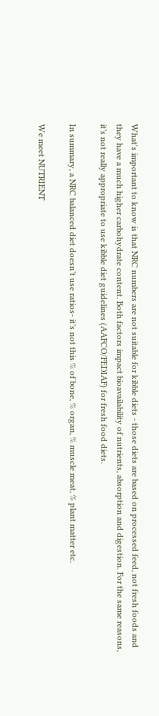What's important to know is that NRC numbers are not suitable for kibble diets - those diets are based on processed feed, not fresh foods and they have a much higher carbohydrate content. Both factors impact bioavailability of nutrients, absorption and digestion. For the same reasons, it’s not really appropriate to use kibble diet guidelines (AAFCO/FEDIAF) for fresh food diets.

In summary, a NRC balanced diet doesn’t use ratios- it’s not this % of bone, % organ, % muscle meat, % plant matter etc.

We meet NUTRIENT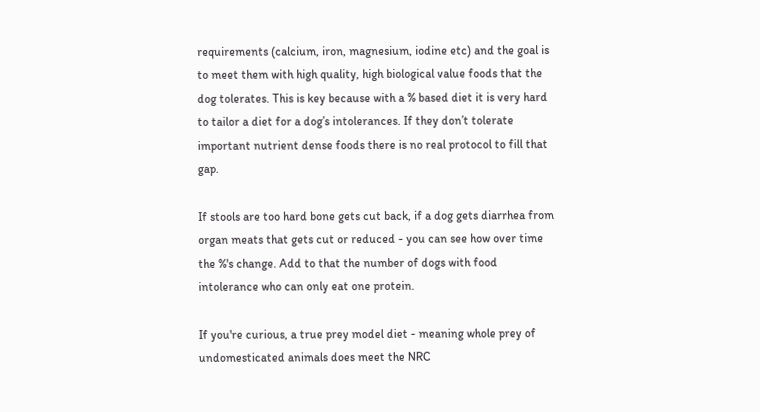requirements (calcium, iron, magnesium, iodine etc) and the goal is to meet them with high quality, high biological value foods that the dog tolerates. This is key because with a % based diet it is very hard to tailor a diet for a dog’s intolerances. If they don’t tolerate important nutrient dense foods there is no real protocol to fill that gap.

If stools are too hard bone gets cut back, if a dog gets diarrhea from organ meats that gets cut or reduced - you can see how over time the %'s change. Add to that the number of dogs with food intolerance who can only eat one protein.

If you're curious, a true prey model diet - meaning whole prey of undomesticated animals does meet the NRC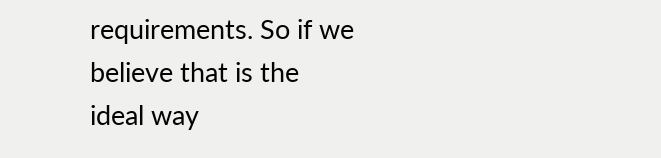requirements. So if we believe that is the ideal way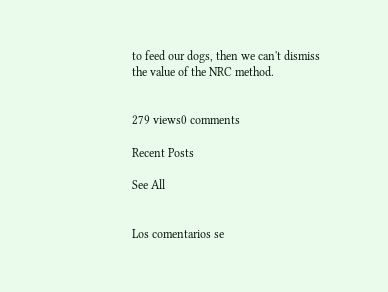to feed our dogs, then we can't dismiss the value of the NRC method.


279 views0 comments

Recent Posts

See All


Los comentarios se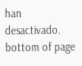han desactivado.
bottom of page